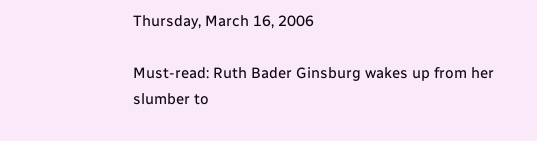Thursday, March 16, 2006

Must-read: Ruth Bader Ginsburg wakes up from her slumber to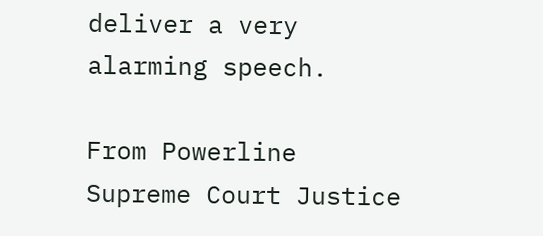deliver a very alarming speech.

From Powerline
Supreme Court Justice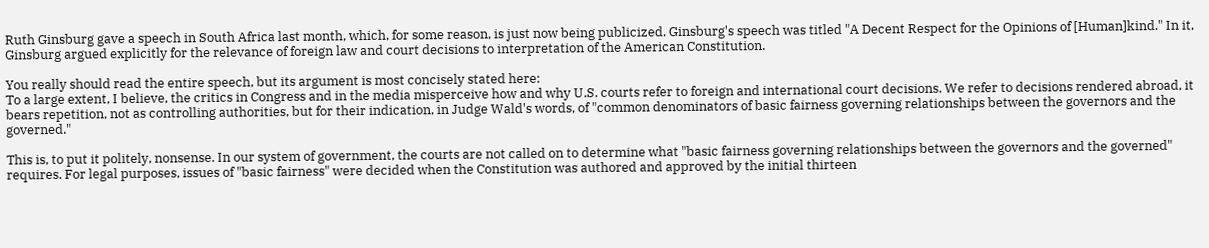Ruth Ginsburg gave a speech in South Africa last month, which, for some reason, is just now being publicized. Ginsburg's speech was titled "A Decent Respect for the Opinions of [Human]kind." In it, Ginsburg argued explicitly for the relevance of foreign law and court decisions to interpretation of the American Constitution.

You really should read the entire speech, but its argument is most concisely stated here:
To a large extent, I believe, the critics in Congress and in the media misperceive how and why U.S. courts refer to foreign and international court decisions. We refer to decisions rendered abroad, it bears repetition, not as controlling authorities, but for their indication, in Judge Wald's words, of "common denominators of basic fairness governing relationships between the governors and the governed."

This is, to put it politely, nonsense. In our system of government, the courts are not called on to determine what "basic fairness governing relationships between the governors and the governed" requires. For legal purposes, issues of "basic fairness" were decided when the Constitution was authored and approved by the initial thirteen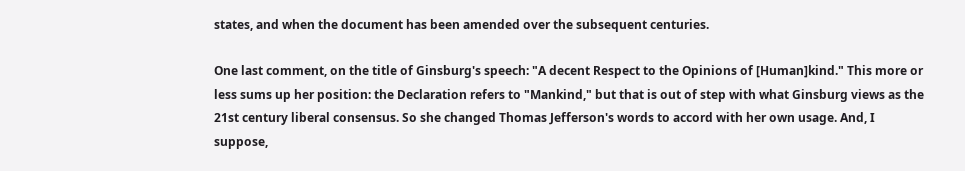states, and when the document has been amended over the subsequent centuries.

One last comment, on the title of Ginsburg's speech: "A decent Respect to the Opinions of [Human]kind." This more or less sums up her position: the Declaration refers to "Mankind," but that is out of step with what Ginsburg views as the 21st century liberal consensus. So she changed Thomas Jefferson's words to accord with her own usage. And, I suppose,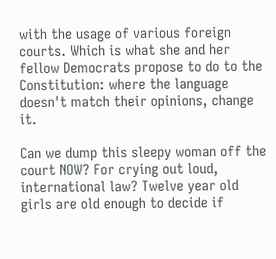with the usage of various foreign courts. Which is what she and her fellow Democrats propose to do to the Constitution: where the language doesn't match their opinions, change it.

Can we dump this sleepy woman off the court NOW? For crying out loud, international law? Twelve year old girls are old enough to decide if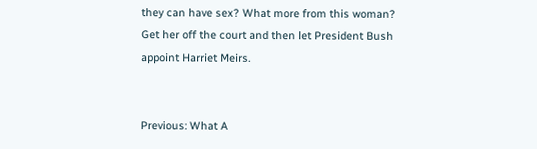they can have sex? What more from this woman? Get her off the court and then let President Bush appoint Harriet Meirs.


Previous: What A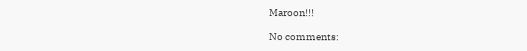Maroon!!!

No comments: